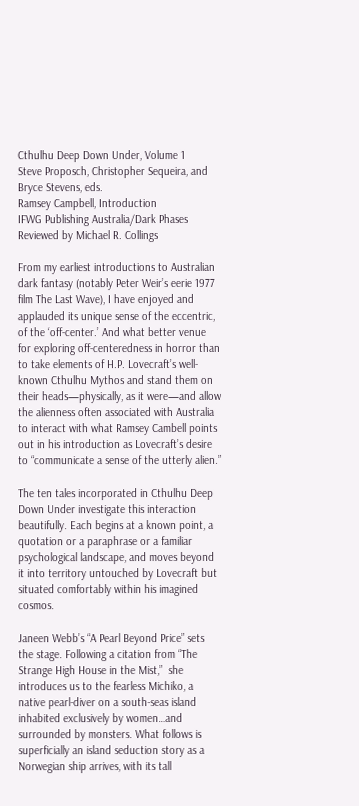Cthulhu Deep Down Under, Volume 1
Steve Proposch, Christopher Sequeira, and Bryce Stevens, eds.
Ramsey Campbell, Introduction
IFWG Publishing Australia/Dark Phases
Reviewed by Michael R. Collings

From my earliest introductions to Australian dark fantasy (notably Peter Weir’s eerie 1977 film The Last Wave), I have enjoyed and applauded its unique sense of the eccentric, of the ‘off-center.’ And what better venue for exploring off-centeredness in horror than to take elements of H.P. Lovecraft’s well-known Cthulhu Mythos and stand them on their heads—physically, as it were—and allow the alienness often associated with Australia to interact with what Ramsey Cambell points out in his introduction as Lovecraft’s desire to “communicate a sense of the utterly alien.”

The ten tales incorporated in Cthulhu Deep Down Under investigate this interaction beautifully. Each begins at a known point, a quotation or a paraphrase or a familiar psychological landscape, and moves beyond it into territory untouched by Lovecraft but situated comfortably within his imagined cosmos.

Janeen Webb’s “A Pearl Beyond Price” sets the stage. Following a citation from “The Strange High House in the Mist,”  she introduces us to the fearless Michiko, a native pearl-diver on a south-seas island inhabited exclusively by women…and surrounded by monsters. What follows is superficially an island seduction story as a Norwegian ship arrives, with its tall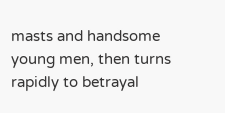masts and handsome young men, then turns rapidly to betrayal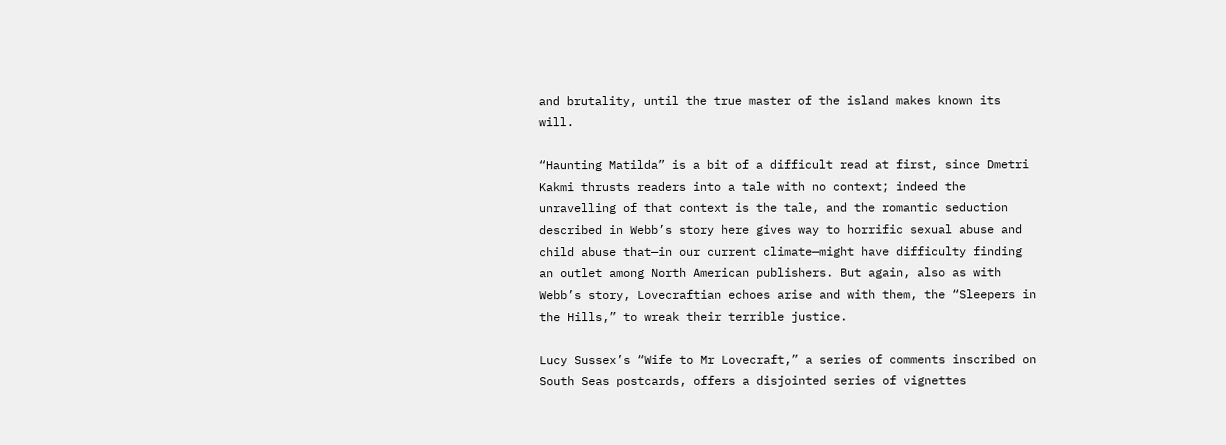and brutality, until the true master of the island makes known its will.

“Haunting Matilda” is a bit of a difficult read at first, since Dmetri Kakmi thrusts readers into a tale with no context; indeed the unravelling of that context is the tale, and the romantic seduction described in Webb’s story here gives way to horrific sexual abuse and child abuse that—in our current climate—might have difficulty finding an outlet among North American publishers. But again, also as with Webb’s story, Lovecraftian echoes arise and with them, the “Sleepers in the Hills,” to wreak their terrible justice.

Lucy Sussex’s “Wife to Mr Lovecraft,” a series of comments inscribed on South Seas postcards, offers a disjointed series of vignettes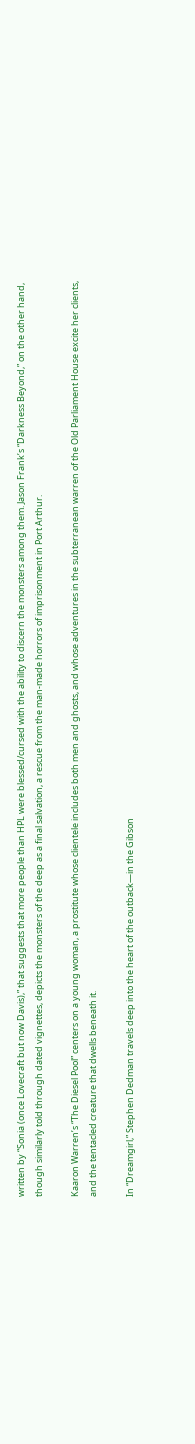written by “Sonia (once Lovecraft but now Davis),” that suggests that more people than HPL were blessed/cursed with the ability to discern the monsters among them. Jason Frank’s “Darkness Beyond,” on the other hand, though similarly told through dated vignettes, depicts the monsters of the deep as a final salvation, a rescue from the man-made horrors of imprisonment in Port Arthur.

Kaaron Warren’s “The Diesel Pool” centers on a young woman, a prostitute whose clientele includes both men and ghosts, and whose adventures in the subterranean warren of the Old Parliament House excite her clients, and the tentacled creature that dwells beneath it.

In “Dreamgirl,” Stephen Dedman travels deep into the heart of the outback—in the Gibson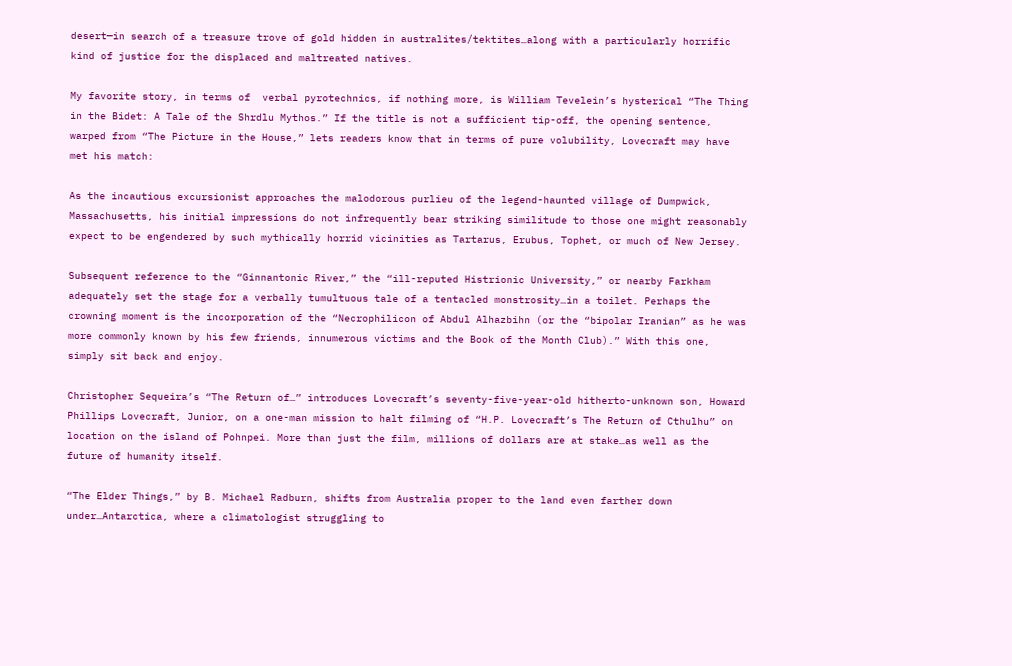desert—in search of a treasure trove of gold hidden in australites/tektites…along with a particularly horrific kind of justice for the displaced and maltreated natives.

My favorite story, in terms of  verbal pyrotechnics, if nothing more, is William Tevelein’s hysterical “The Thing in the Bidet: A Tale of the Shrdlu Mythos.” If the title is not a sufficient tip-off, the opening sentence, warped from “The Picture in the House,” lets readers know that in terms of pure volubility, Lovecraft may have met his match:

As the incautious excursionist approaches the malodorous purlieu of the legend-haunted village of Dumpwick, Massachusetts, his initial impressions do not infrequently bear striking similitude to those one might reasonably expect to be engendered by such mythically horrid vicinities as Tartarus, Erubus, Tophet, or much of New Jersey.

Subsequent reference to the “Ginnantonic River,” the “ill-reputed Histrionic University,” or nearby Farkham adequately set the stage for a verbally tumultuous tale of a tentacled monstrosity…in a toilet. Perhaps the crowning moment is the incorporation of the “Necrophilicon of Abdul Alhazbihn (or the “bipolar Iranian” as he was more commonly known by his few friends, innumerous victims and the Book of the Month Club).” With this one, simply sit back and enjoy.

Christopher Sequeira’s “The Return of…” introduces Lovecraft’s seventy-five-year-old hitherto-unknown son, Howard Phillips Lovecraft, Junior, on a one-man mission to halt filming of “H.P. Lovecraft’s The Return of Cthulhu” on location on the island of Pohnpei. More than just the film, millions of dollars are at stake…as well as the future of humanity itself.

“The Elder Things,” by B. Michael Radburn, shifts from Australia proper to the land even farther down under…Antarctica, where a climatologist struggling to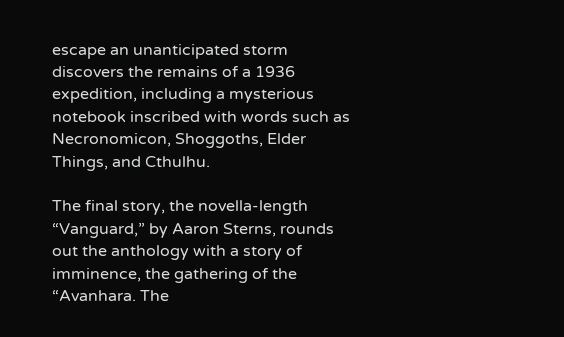escape an unanticipated storm discovers the remains of a 1936 expedition, including a mysterious notebook inscribed with words such as Necronomicon, Shoggoths, Elder Things, and Cthulhu.

The final story, the novella-length “Vanguard,” by Aaron Sterns, rounds out the anthology with a story of imminence, the gathering of the “Avanhara. The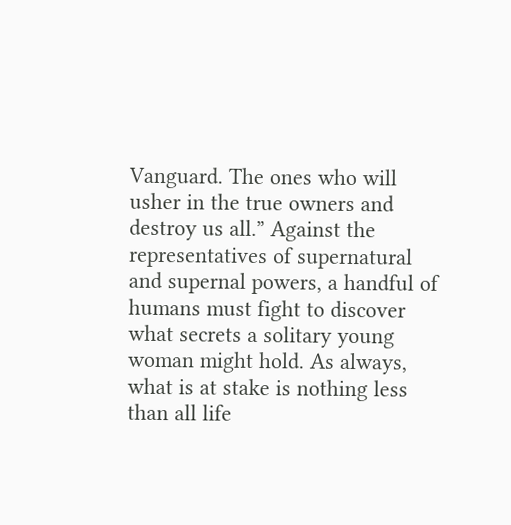Vanguard. The ones who will usher in the true owners and destroy us all.” Against the representatives of supernatural and supernal powers, a handful of humans must fight to discover what secrets a solitary young woman might hold. As always, what is at stake is nothing less than all life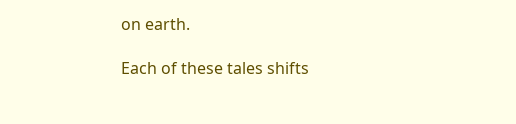on earth.

Each of these tales shifts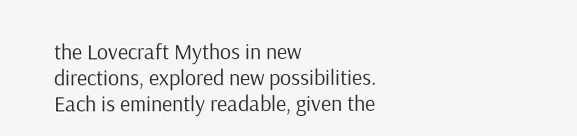the Lovecraft Mythos in new directions, explored new possibilities. Each is eminently readable, given the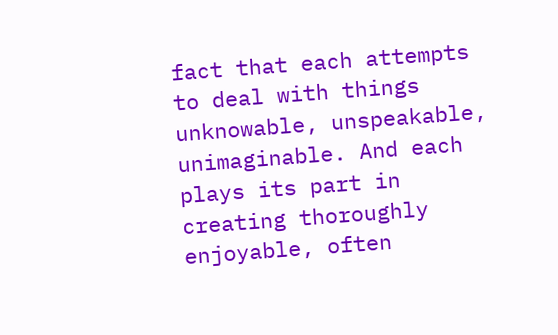fact that each attempts to deal with things unknowable, unspeakable, unimaginable. And each plays its part in creating thoroughly enjoyable, often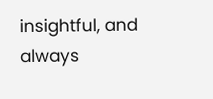insightful, and always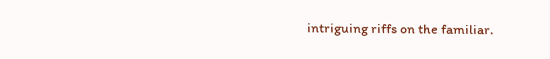intriguing riffs on the familiar.